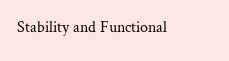Stability and Functional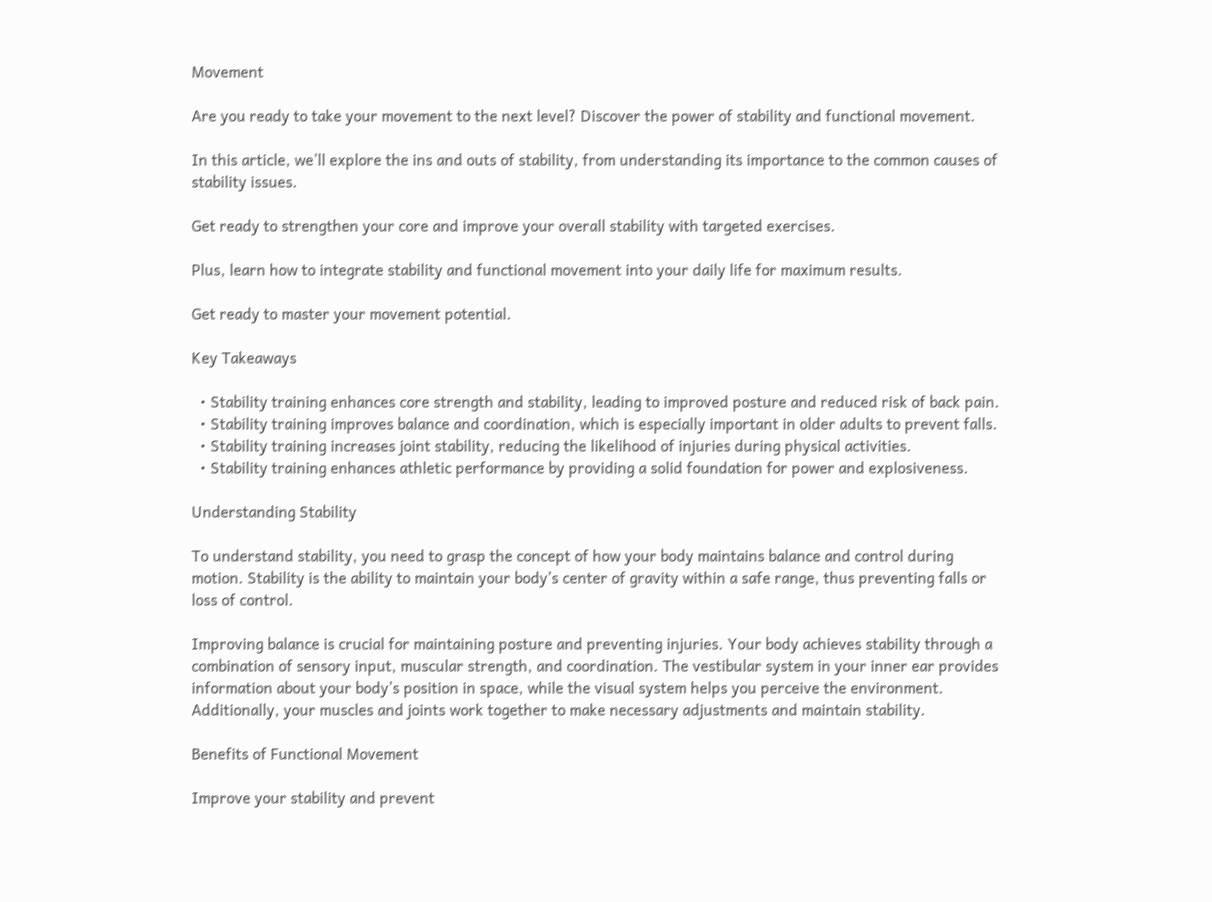Movement

Are you ready to take your movement to the next level? Discover the power of stability and functional movement.

In this article, we’ll explore the ins and outs of stability, from understanding its importance to the common causes of stability issues.

Get ready to strengthen your core and improve your overall stability with targeted exercises.

Plus, learn how to integrate stability and functional movement into your daily life for maximum results.

Get ready to master your movement potential.

Key Takeaways

  • Stability training enhances core strength and stability, leading to improved posture and reduced risk of back pain.
  • Stability training improves balance and coordination, which is especially important in older adults to prevent falls.
  • Stability training increases joint stability, reducing the likelihood of injuries during physical activities.
  • Stability training enhances athletic performance by providing a solid foundation for power and explosiveness.

Understanding Stability

To understand stability, you need to grasp the concept of how your body maintains balance and control during motion. Stability is the ability to maintain your body’s center of gravity within a safe range, thus preventing falls or loss of control.

Improving balance is crucial for maintaining posture and preventing injuries. Your body achieves stability through a combination of sensory input, muscular strength, and coordination. The vestibular system in your inner ear provides information about your body’s position in space, while the visual system helps you perceive the environment. Additionally, your muscles and joints work together to make necessary adjustments and maintain stability.

Benefits of Functional Movement

Improve your stability and prevent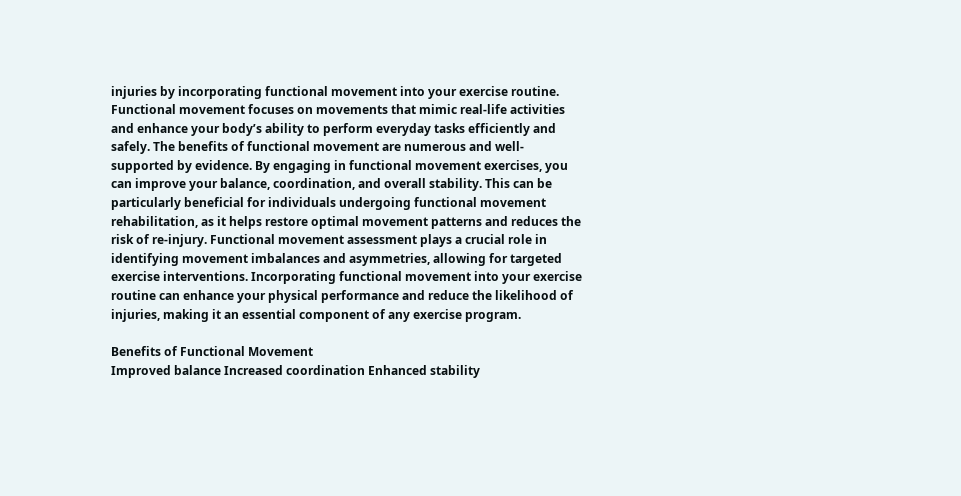injuries by incorporating functional movement into your exercise routine. Functional movement focuses on movements that mimic real-life activities and enhance your body’s ability to perform everyday tasks efficiently and safely. The benefits of functional movement are numerous and well-supported by evidence. By engaging in functional movement exercises, you can improve your balance, coordination, and overall stability. This can be particularly beneficial for individuals undergoing functional movement rehabilitation, as it helps restore optimal movement patterns and reduces the risk of re-injury. Functional movement assessment plays a crucial role in identifying movement imbalances and asymmetries, allowing for targeted exercise interventions. Incorporating functional movement into your exercise routine can enhance your physical performance and reduce the likelihood of injuries, making it an essential component of any exercise program.

Benefits of Functional Movement
Improved balance Increased coordination Enhanced stability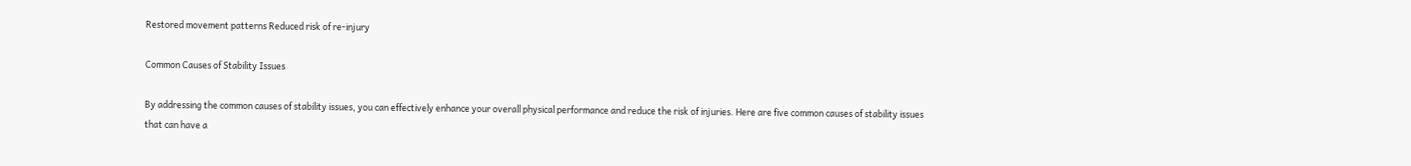Restored movement patterns Reduced risk of re-injury

Common Causes of Stability Issues

By addressing the common causes of stability issues, you can effectively enhance your overall physical performance and reduce the risk of injuries. Here are five common causes of stability issues that can have a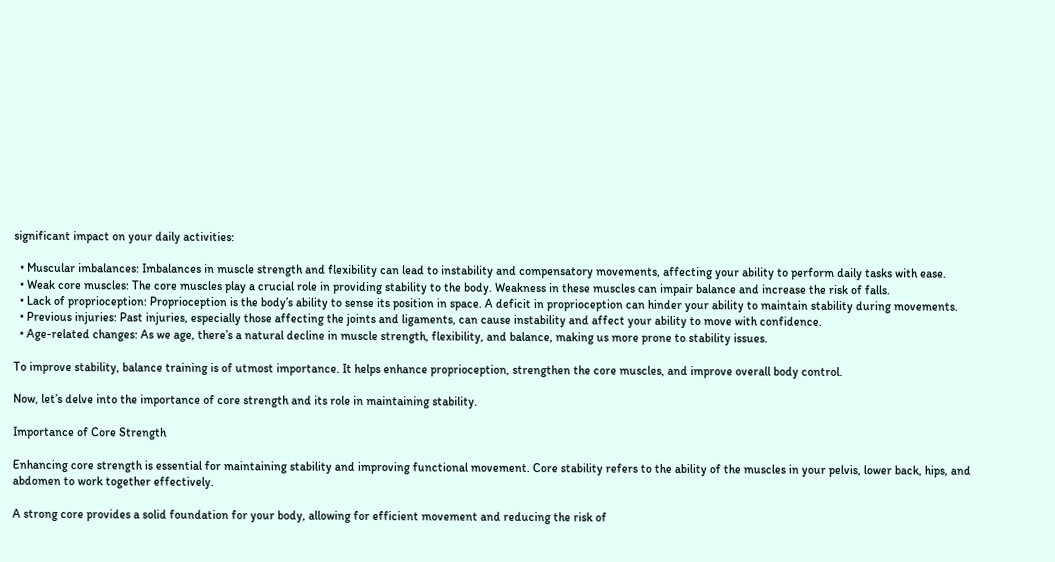significant impact on your daily activities:

  • Muscular imbalances: Imbalances in muscle strength and flexibility can lead to instability and compensatory movements, affecting your ability to perform daily tasks with ease.
  • Weak core muscles: The core muscles play a crucial role in providing stability to the body. Weakness in these muscles can impair balance and increase the risk of falls.
  • Lack of proprioception: Proprioception is the body’s ability to sense its position in space. A deficit in proprioception can hinder your ability to maintain stability during movements.
  • Previous injuries: Past injuries, especially those affecting the joints and ligaments, can cause instability and affect your ability to move with confidence.
  • Age-related changes: As we age, there’s a natural decline in muscle strength, flexibility, and balance, making us more prone to stability issues.

To improve stability, balance training is of utmost importance. It helps enhance proprioception, strengthen the core muscles, and improve overall body control.

Now, let’s delve into the importance of core strength and its role in maintaining stability.

Importance of Core Strength

Enhancing core strength is essential for maintaining stability and improving functional movement. Core stability refers to the ability of the muscles in your pelvis, lower back, hips, and abdomen to work together effectively.

A strong core provides a solid foundation for your body, allowing for efficient movement and reducing the risk of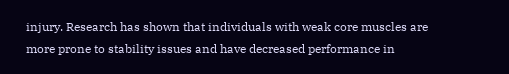injury. Research has shown that individuals with weak core muscles are more prone to stability issues and have decreased performance in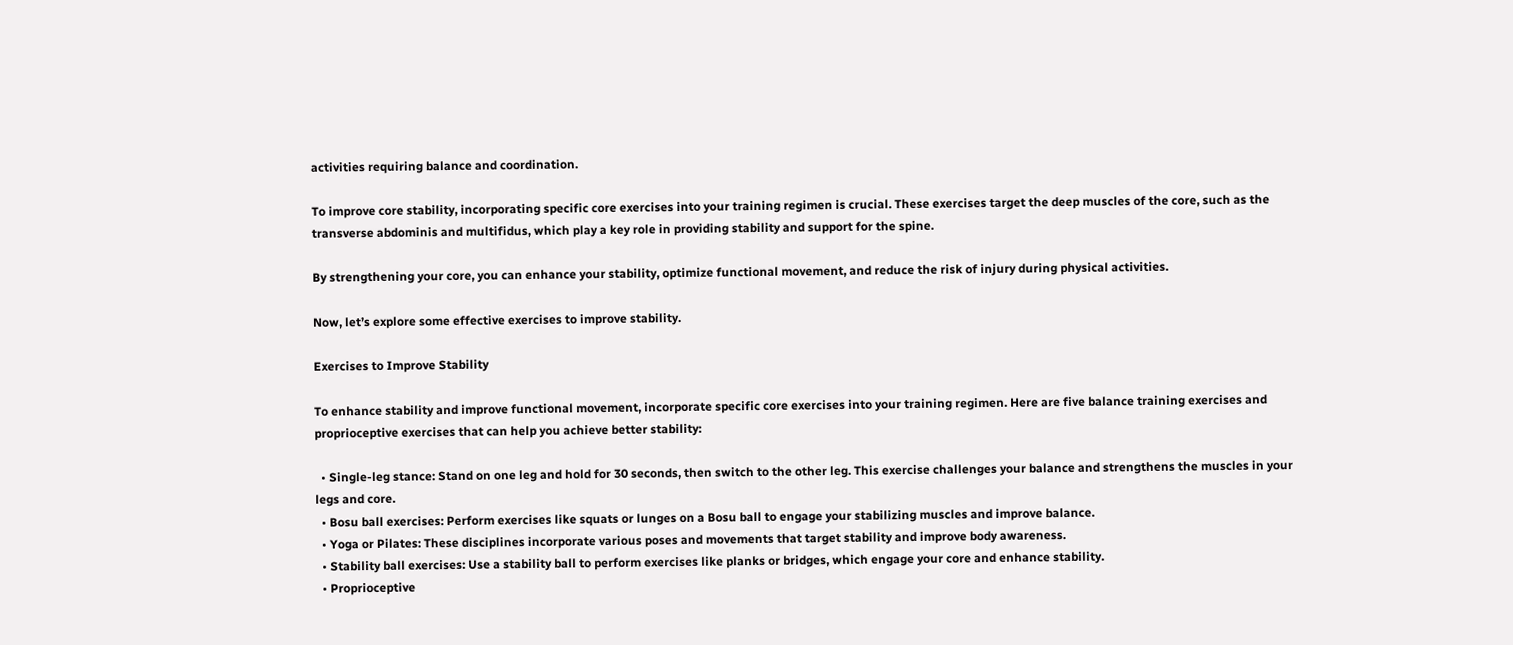activities requiring balance and coordination.

To improve core stability, incorporating specific core exercises into your training regimen is crucial. These exercises target the deep muscles of the core, such as the transverse abdominis and multifidus, which play a key role in providing stability and support for the spine.

By strengthening your core, you can enhance your stability, optimize functional movement, and reduce the risk of injury during physical activities.

Now, let’s explore some effective exercises to improve stability.

Exercises to Improve Stability

To enhance stability and improve functional movement, incorporate specific core exercises into your training regimen. Here are five balance training exercises and proprioceptive exercises that can help you achieve better stability:

  • Single-leg stance: Stand on one leg and hold for 30 seconds, then switch to the other leg. This exercise challenges your balance and strengthens the muscles in your legs and core.
  • Bosu ball exercises: Perform exercises like squats or lunges on a Bosu ball to engage your stabilizing muscles and improve balance.
  • Yoga or Pilates: These disciplines incorporate various poses and movements that target stability and improve body awareness.
  • Stability ball exercises: Use a stability ball to perform exercises like planks or bridges, which engage your core and enhance stability.
  • Proprioceptive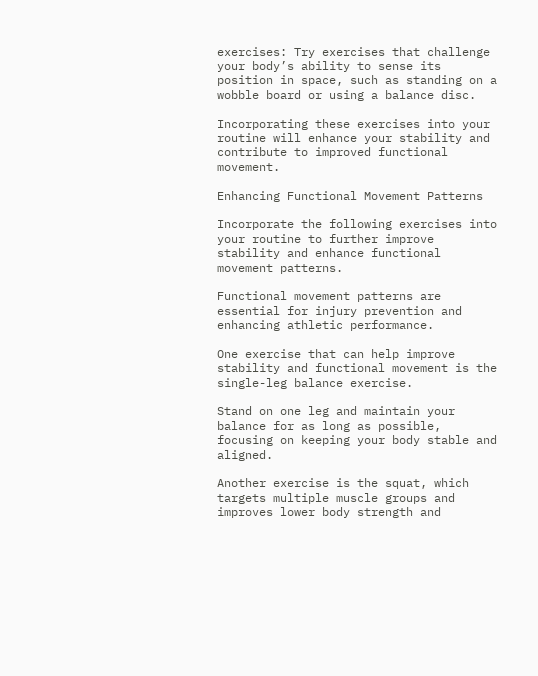exercises: Try exercises that challenge your body’s ability to sense its position in space, such as standing on a wobble board or using a balance disc.

Incorporating these exercises into your routine will enhance your stability and contribute to improved functional movement.

Enhancing Functional Movement Patterns

Incorporate the following exercises into your routine to further improve stability and enhance functional movement patterns.

Functional movement patterns are essential for injury prevention and enhancing athletic performance.

One exercise that can help improve stability and functional movement is the single-leg balance exercise.

Stand on one leg and maintain your balance for as long as possible, focusing on keeping your body stable and aligned.

Another exercise is the squat, which targets multiple muscle groups and improves lower body strength and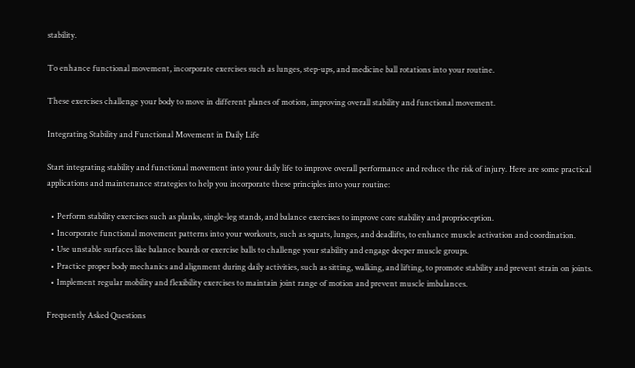stability.

To enhance functional movement, incorporate exercises such as lunges, step-ups, and medicine ball rotations into your routine.

These exercises challenge your body to move in different planes of motion, improving overall stability and functional movement.

Integrating Stability and Functional Movement in Daily Life

Start integrating stability and functional movement into your daily life to improve overall performance and reduce the risk of injury. Here are some practical applications and maintenance strategies to help you incorporate these principles into your routine:

  • Perform stability exercises such as planks, single-leg stands, and balance exercises to improve core stability and proprioception.
  • Incorporate functional movement patterns into your workouts, such as squats, lunges, and deadlifts, to enhance muscle activation and coordination.
  • Use unstable surfaces like balance boards or exercise balls to challenge your stability and engage deeper muscle groups.
  • Practice proper body mechanics and alignment during daily activities, such as sitting, walking, and lifting, to promote stability and prevent strain on joints.
  • Implement regular mobility and flexibility exercises to maintain joint range of motion and prevent muscle imbalances.

Frequently Asked Questions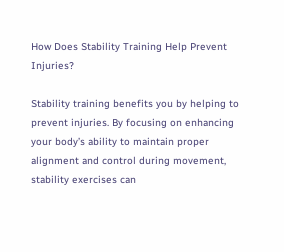How Does Stability Training Help Prevent Injuries?

Stability training benefits you by helping to prevent injuries. By focusing on enhancing your body’s ability to maintain proper alignment and control during movement, stability exercises can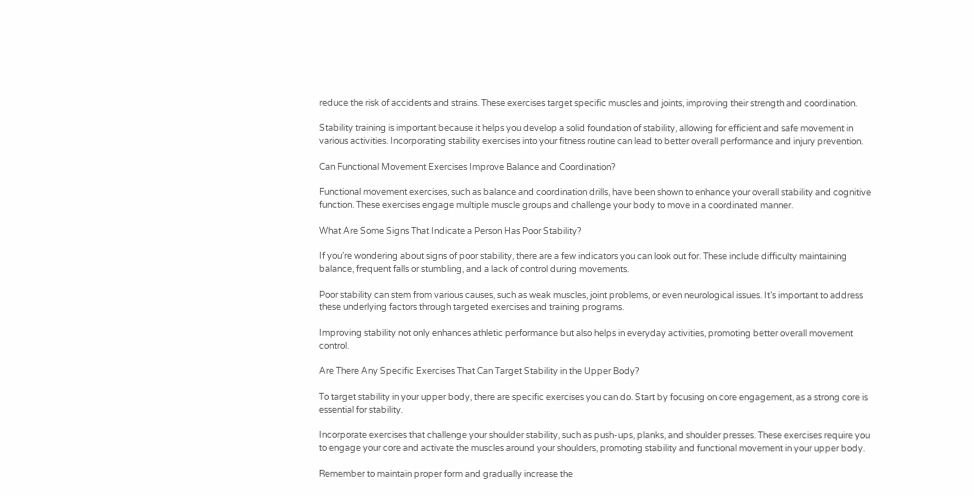reduce the risk of accidents and strains. These exercises target specific muscles and joints, improving their strength and coordination.

Stability training is important because it helps you develop a solid foundation of stability, allowing for efficient and safe movement in various activities. Incorporating stability exercises into your fitness routine can lead to better overall performance and injury prevention.

Can Functional Movement Exercises Improve Balance and Coordination?

Functional movement exercises, such as balance and coordination drills, have been shown to enhance your overall stability and cognitive function. These exercises engage multiple muscle groups and challenge your body to move in a coordinated manner.

What Are Some Signs That Indicate a Person Has Poor Stability?

If you’re wondering about signs of poor stability, there are a few indicators you can look out for. These include difficulty maintaining balance, frequent falls or stumbling, and a lack of control during movements.

Poor stability can stem from various causes, such as weak muscles, joint problems, or even neurological issues. It’s important to address these underlying factors through targeted exercises and training programs.

Improving stability not only enhances athletic performance but also helps in everyday activities, promoting better overall movement control.

Are There Any Specific Exercises That Can Target Stability in the Upper Body?

To target stability in your upper body, there are specific exercises you can do. Start by focusing on core engagement, as a strong core is essential for stability.

Incorporate exercises that challenge your shoulder stability, such as push-ups, planks, and shoulder presses. These exercises require you to engage your core and activate the muscles around your shoulders, promoting stability and functional movement in your upper body.

Remember to maintain proper form and gradually increase the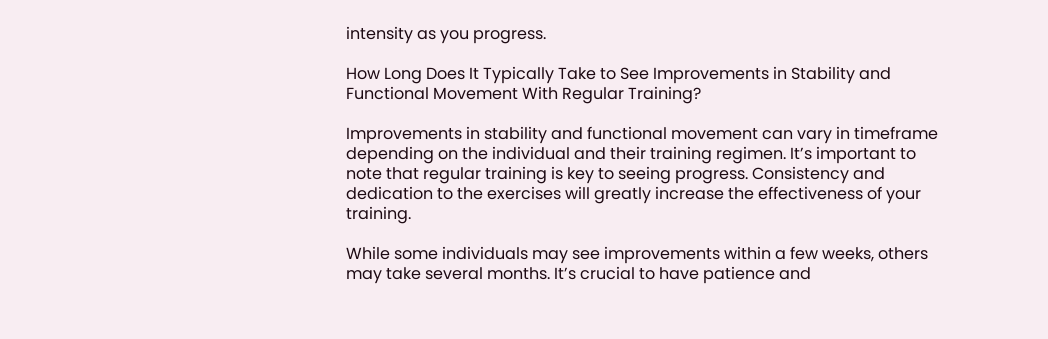intensity as you progress.

How Long Does It Typically Take to See Improvements in Stability and Functional Movement With Regular Training?

Improvements in stability and functional movement can vary in timeframe depending on the individual and their training regimen. It’s important to note that regular training is key to seeing progress. Consistency and dedication to the exercises will greatly increase the effectiveness of your training.

While some individuals may see improvements within a few weeks, others may take several months. It’s crucial to have patience and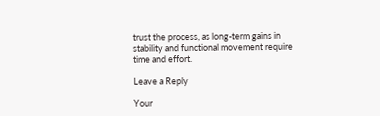trust the process, as long-term gains in stability and functional movement require time and effort.

Leave a Reply

Your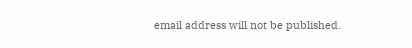email address will not be published.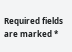Required fields are marked *